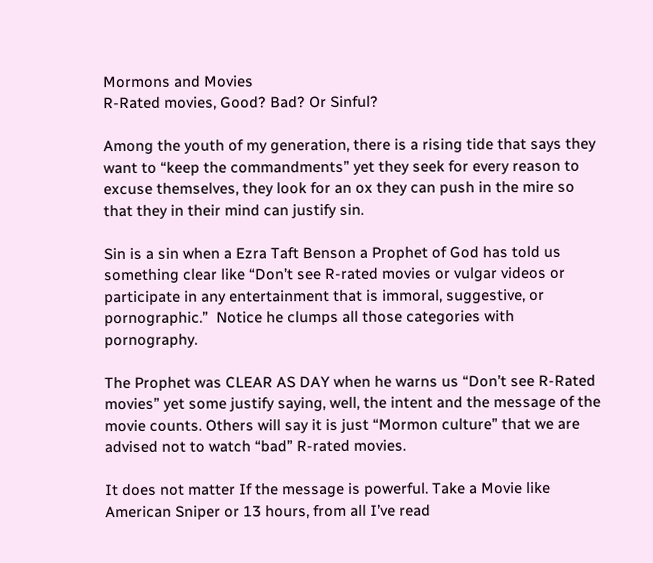Mormons and Movies
R-Rated movies, Good? Bad? Or Sinful?

Among the youth of my generation, there is a rising tide that says they want to “keep the commandments” yet they seek for every reason to excuse themselves, they look for an ox they can push in the mire so that they in their mind can justify sin.

Sin is a sin when a Ezra Taft Benson a Prophet of God has told us something clear like “Don’t see R-rated movies or vulgar videos or participate in any entertainment that is immoral, suggestive, or pornographic.”  Notice he clumps all those categories with pornography.

The Prophet was CLEAR AS DAY when he warns us “Don’t see R-Rated movies” yet some justify saying, well, the intent and the message of the movie counts. Others will say it is just “Mormon culture” that we are advised not to watch “bad” R-rated movies.

It does not matter If the message is powerful. Take a Movie like American Sniper or 13 hours, from all I’ve read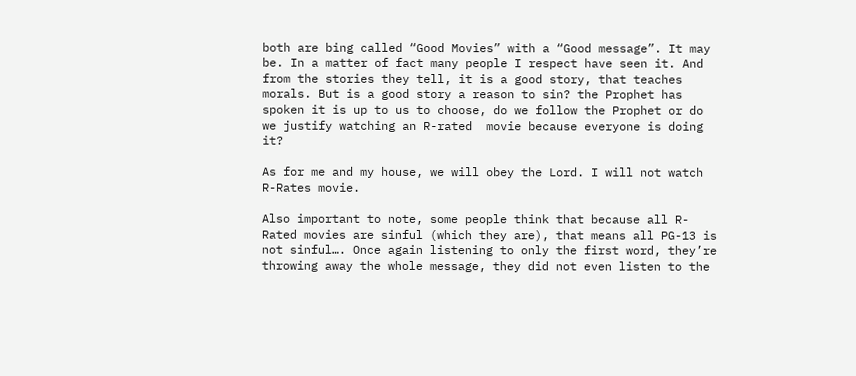both are bing called “Good Movies” with a “Good message”. It may be. In a matter of fact many people I respect have seen it. And from the stories they tell, it is a good story, that teaches morals. But is a good story a reason to sin? the Prophet has spoken it is up to us to choose, do we follow the Prophet or do we justify watching an R-rated  movie because everyone is doing it?

As for me and my house, we will obey the Lord. I will not watch R-Rates movie.

Also important to note, some people think that because all R-Rated movies are sinful (which they are), that means all PG-13 is not sinful…. Once again listening to only the first word, they’re throwing away the whole message, they did not even listen to the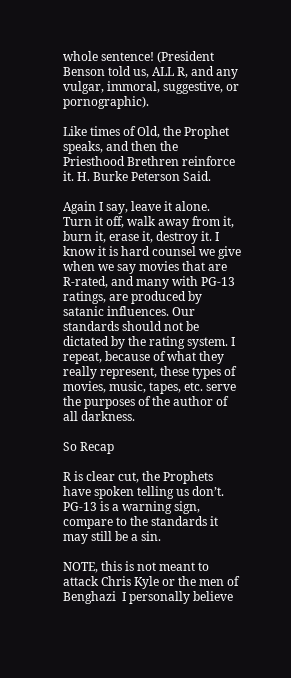whole sentence! (President Benson told us, ALL R, and any vulgar, immoral, suggestive, or pornographic).

Like times of Old, the Prophet speaks, and then the Priesthood Brethren reinforce it. H. Burke Peterson Said.

Again I say, leave it alone. Turn it off, walk away from it, burn it, erase it, destroy it. I know it is hard counsel we give when we say movies that are R-rated, and many with PG-13 ratings, are produced by satanic influences. Our standards should not be dictated by the rating system. I repeat, because of what they really represent, these types of movies, music, tapes, etc. serve the purposes of the author of all darkness.

So Recap

R is clear cut, the Prophets have spoken telling us don’t.
PG-13 is a warning sign, compare to the standards it may still be a sin.

NOTE, this is not meant to attack Chris Kyle or the men of Benghazi  I personally believe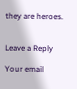they are heroes.


Leave a Reply

Your email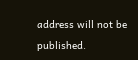address will not be published.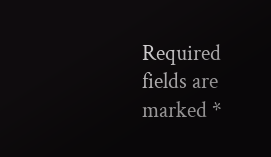Required fields are marked *